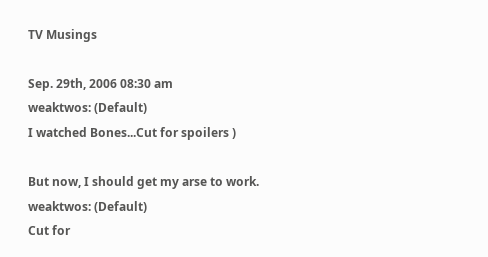TV Musings

Sep. 29th, 2006 08:30 am
weaktwos: (Default)
I watched Bones...Cut for spoilers )

But now, I should get my arse to work.
weaktwos: (Default)
Cut for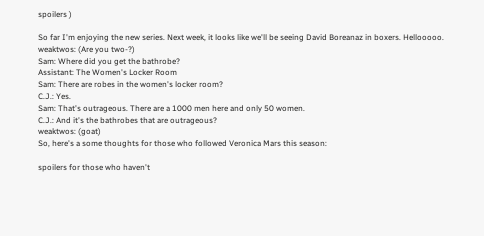spoilers )

So far I'm enjoying the new series. Next week, it looks like we'll be seeing David Boreanaz in boxers. Hellooooo.
weaktwos: (Are you two-?)
Sam: Where did you get the bathrobe?
Assistant: The Women's Locker Room
Sam: There are robes in the women's locker room?
C.J.: Yes.
Sam: That's outrageous. There are a 1000 men here and only 50 women.
C.J.: And it's the bathrobes that are outrageous?
weaktwos: (goat)
So, here's a some thoughts for those who followed Veronica Mars this season:

spoilers for those who haven't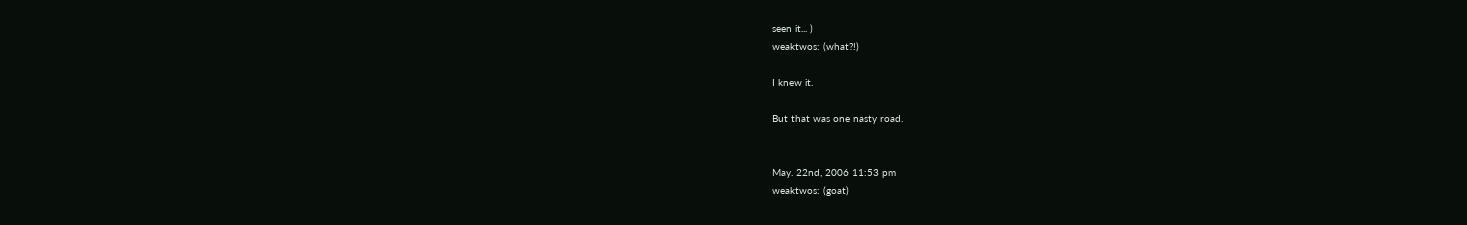seen it... )
weaktwos: (what?!)

I knew it.

But that was one nasty road.


May. 22nd, 2006 11:53 pm
weaktwos: (goat)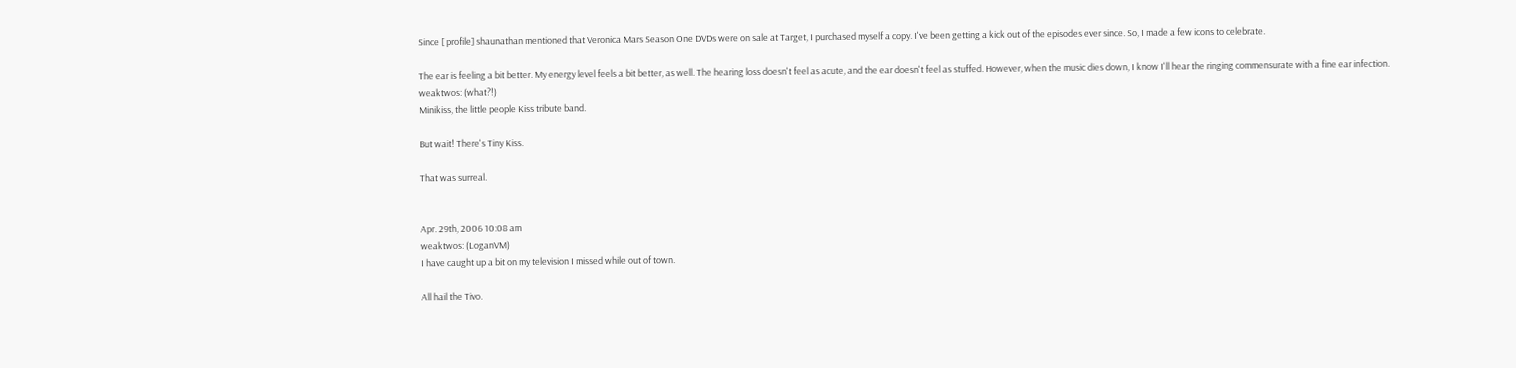Since [ profile] shaunathan mentioned that Veronica Mars Season One DVDs were on sale at Target, I purchased myself a copy. I've been getting a kick out of the episodes ever since. So, I made a few icons to celebrate.

The ear is feeling a bit better. My energy level feels a bit better, as well. The hearing loss doesn't feel as acute, and the ear doesn't feel as stuffed. However, when the music dies down, I know I'll hear the ringing commensurate with a fine ear infection.
weaktwos: (what?!)
Minikiss, the little people Kiss tribute band.

But wait! There's Tiny Kiss.

That was surreal.


Apr. 29th, 2006 10:08 am
weaktwos: (LoganVM)
I have caught up a bit on my television I missed while out of town.

All hail the Tivo.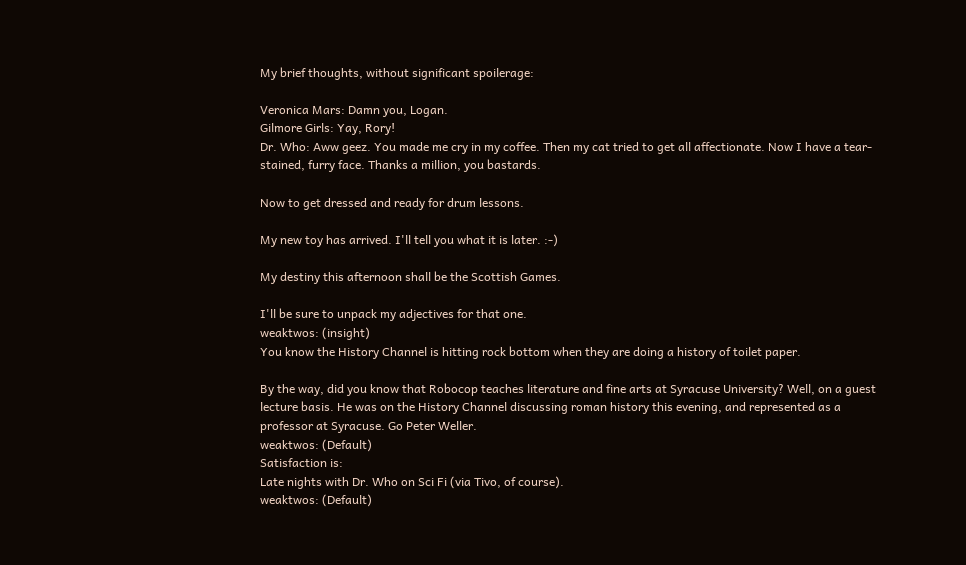My brief thoughts, without significant spoilerage:

Veronica Mars: Damn you, Logan.
Gilmore Girls: Yay, Rory!
Dr. Who: Aww geez. You made me cry in my coffee. Then my cat tried to get all affectionate. Now I have a tear-stained, furry face. Thanks a million, you bastards.

Now to get dressed and ready for drum lessons.

My new toy has arrived. I'll tell you what it is later. :-)

My destiny this afternoon shall be the Scottish Games.

I'll be sure to unpack my adjectives for that one.
weaktwos: (insight)
You know the History Channel is hitting rock bottom when they are doing a history of toilet paper.

By the way, did you know that Robocop teaches literature and fine arts at Syracuse University? Well, on a guest lecture basis. He was on the History Channel discussing roman history this evening, and represented as a professor at Syracuse. Go Peter Weller.
weaktwos: (Default)
Satisfaction is:
Late nights with Dr. Who on Sci Fi (via Tivo, of course).
weaktwos: (Default)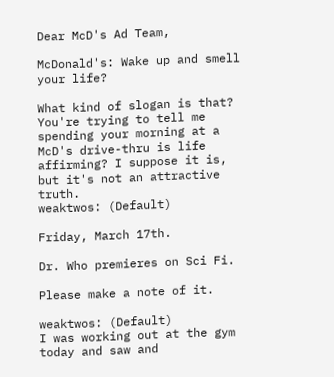Dear McD's Ad Team,

McDonald's: Wake up and smell your life?

What kind of slogan is that? You're trying to tell me spending your morning at a McD's drive-thru is life affirming? I suppose it is, but it's not an attractive truth.
weaktwos: (Default)

Friday, March 17th.

Dr. Who premieres on Sci Fi.

Please make a note of it.

weaktwos: (Default)
I was working out at the gym today and saw and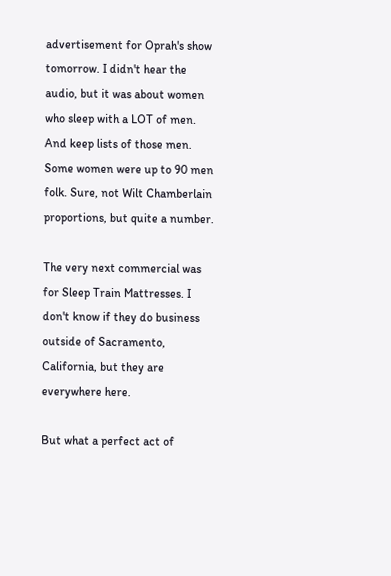advertisement for Oprah's show tomorrow. I didn't hear the audio, but it was about women who sleep with a LOT of men. And keep lists of those men. Some women were up to 90 men folk. Sure, not Wilt Chamberlain proportions, but quite a number.

The very next commercial was for Sleep Train Mattresses. I don't know if they do business outside of Sacramento, California, but they are everywhere here.

But what a perfect act of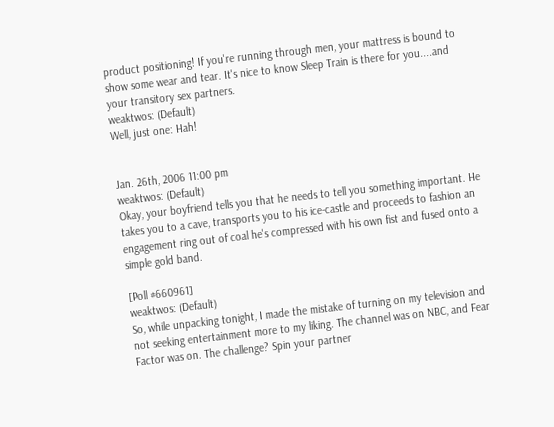product positioning! If you're running through men, your mattress is bound to show some wear and tear. It's nice to know Sleep Train is there for you....and your transitory sex partners.
weaktwos: (Default)
Well, just one: Hah!


Jan. 26th, 2006 11:00 pm
weaktwos: (Default)
Okay, your boyfriend tells you that he needs to tell you something important. He takes you to a cave, transports you to his ice-castle and proceeds to fashion an engagement ring out of coal he's compressed with his own fist and fused onto a simple gold band.

[Poll #660961]
weaktwos: (Default)
So, while unpacking tonight, I made the mistake of turning on my television and not seeking entertainment more to my liking. The channel was on NBC, and Fear Factor was on. The challenge? Spin your partner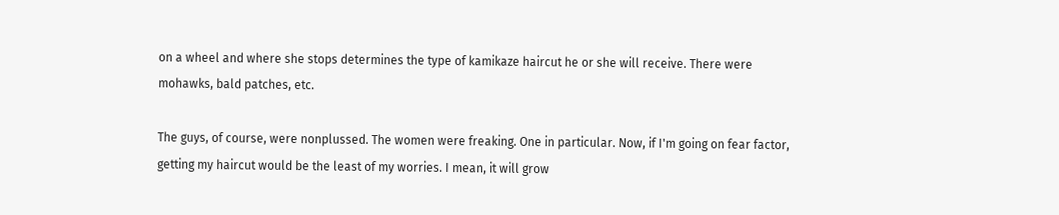on a wheel and where she stops determines the type of kamikaze haircut he or she will receive. There were mohawks, bald patches, etc.

The guys, of course, were nonplussed. The women were freaking. One in particular. Now, if I'm going on fear factor, getting my haircut would be the least of my worries. I mean, it will grow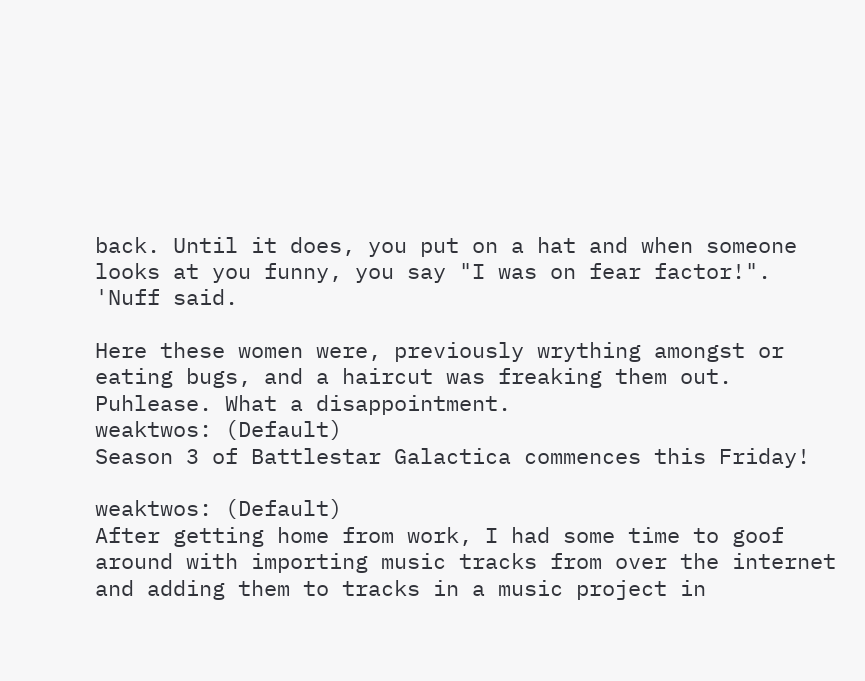back. Until it does, you put on a hat and when someone looks at you funny, you say "I was on fear factor!". 'Nuff said.

Here these women were, previously wrything amongst or eating bugs, and a haircut was freaking them out. Puhlease. What a disappointment.
weaktwos: (Default)
Season 3 of Battlestar Galactica commences this Friday!

weaktwos: (Default)
After getting home from work, I had some time to goof around with importing music tracks from over the internet and adding them to tracks in a music project in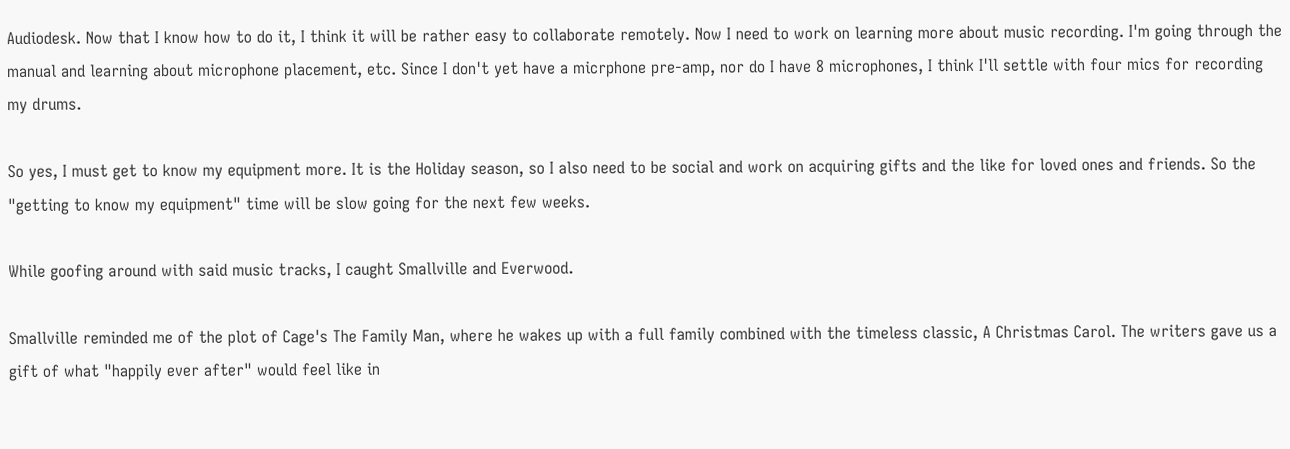Audiodesk. Now that I know how to do it, I think it will be rather easy to collaborate remotely. Now I need to work on learning more about music recording. I'm going through the manual and learning about microphone placement, etc. Since I don't yet have a micrphone pre-amp, nor do I have 8 microphones, I think I'll settle with four mics for recording my drums.

So yes, I must get to know my equipment more. It is the Holiday season, so I also need to be social and work on acquiring gifts and the like for loved ones and friends. So the "getting to know my equipment" time will be slow going for the next few weeks.

While goofing around with said music tracks, I caught Smallville and Everwood.

Smallville reminded me of the plot of Cage's The Family Man, where he wakes up with a full family combined with the timeless classic, A Christmas Carol. The writers gave us a gift of what "happily ever after" would feel like in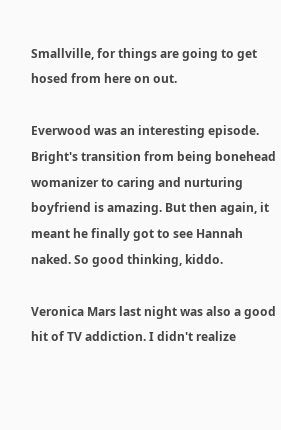Smallville, for things are going to get hosed from here on out.

Everwood was an interesting episode. Bright's transition from being bonehead womanizer to caring and nurturing boyfriend is amazing. But then again, it meant he finally got to see Hannah naked. So good thinking, kiddo.

Veronica Mars last night was also a good hit of TV addiction. I didn't realize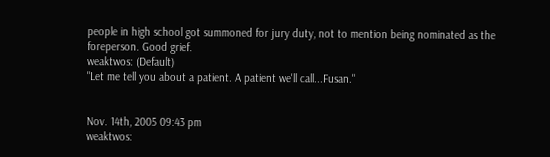people in high school got summoned for jury duty, not to mention being nominated as the foreperson. Good grief.
weaktwos: (Default)
"Let me tell you about a patient. A patient we'll call...Fusan."


Nov. 14th, 2005 09:43 pm
weaktwos: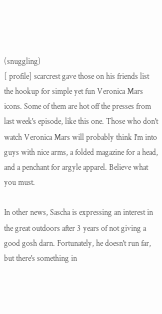(snuggling)
[ profile] scarcrest gave those on his friends list the hookup for simple yet fun Veronica Mars icons. Some of them are hot off the presses from last week's episode, like this one. Those who don't watch Veronica Mars will probably think I'm into guys with nice arms, a folded magazine for a head, and a penchant for argyle apparel. Believe what you must.

In other news, Sascha is expressing an interest in the great outdoors after 3 years of not giving a good gosh darn. Fortunately, he doesn't run far, but there's something in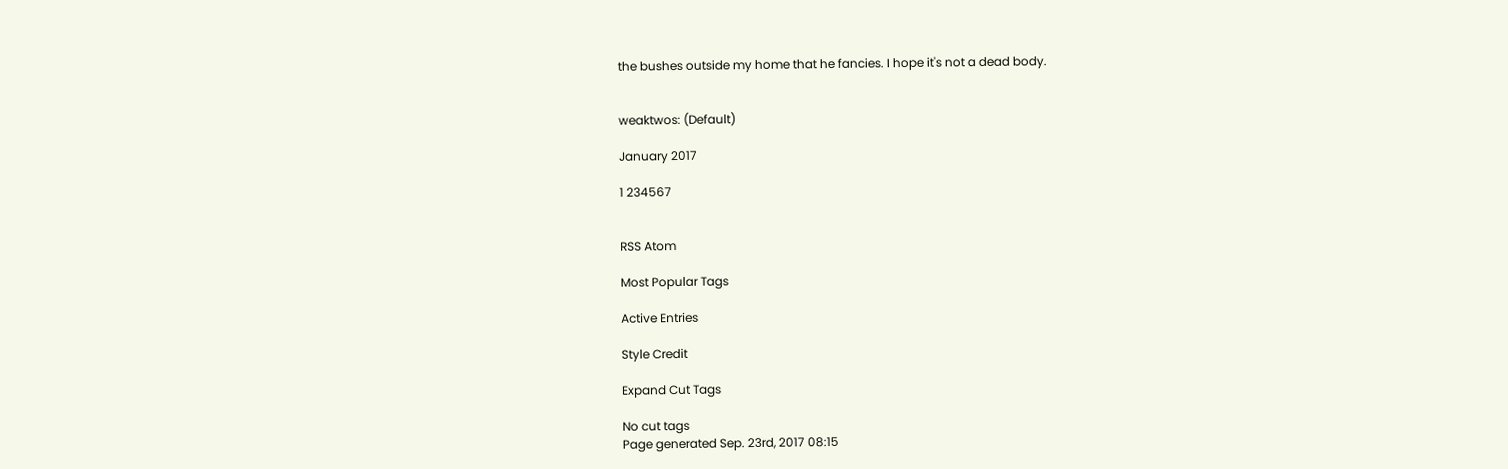the bushes outside my home that he fancies. I hope it's not a dead body.


weaktwos: (Default)

January 2017

1 234567


RSS Atom

Most Popular Tags

Active Entries

Style Credit

Expand Cut Tags

No cut tags
Page generated Sep. 23rd, 2017 08:15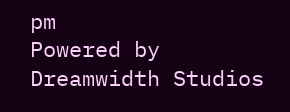pm
Powered by Dreamwidth Studios